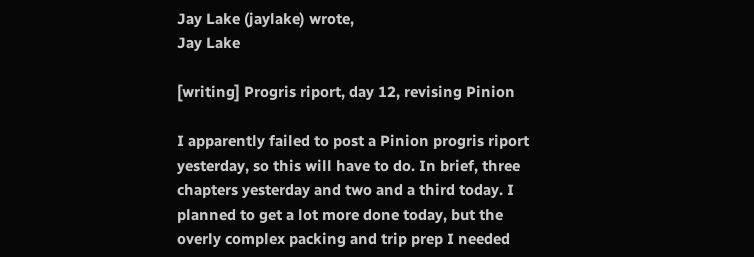Jay Lake (jaylake) wrote,
Jay Lake

[writing] Progris riport, day 12, revising Pinion

I apparently failed to post a Pinion progris riport yesterday, so this will have to do. In brief, three chapters yesterday and two and a third today. I planned to get a lot more done today, but the overly complex packing and trip prep I needed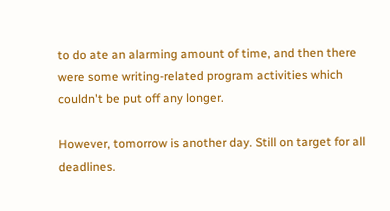to do ate an alarming amount of time, and then there were some writing-related program activities which couldn't be put off any longer.

However, tomorrow is another day. Still on target for all deadlines.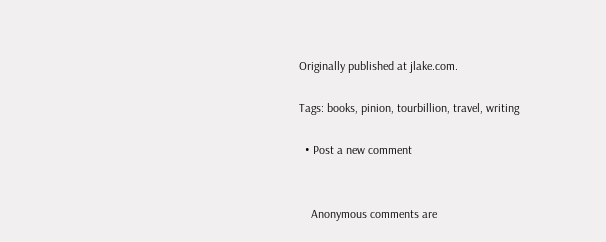Originally published at jlake.com.

Tags: books, pinion, tourbillion, travel, writing

  • Post a new comment


    Anonymous comments are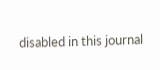disabled in this journal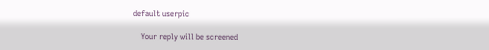default userpic

    Your reply will be screened